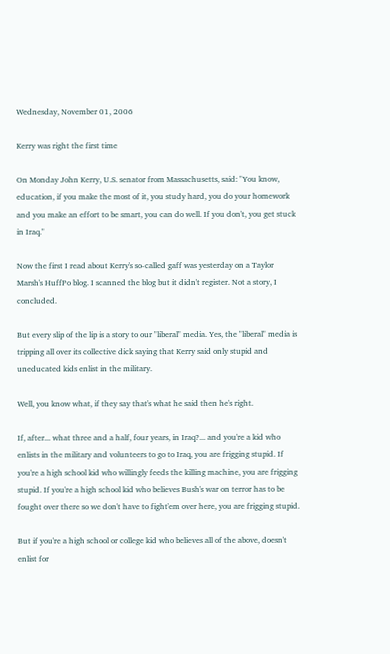Wednesday, November 01, 2006

Kerry was right the first time

On Monday John Kerry, U.S. senator from Massachusetts, said: "You know, education, if you make the most of it, you study hard, you do your homework and you make an effort to be smart, you can do well. If you don't, you get stuck in Iraq."

Now the first I read about Kerry's so-called gaff was yesterday on a Taylor Marsh's HuffPo blog. I scanned the blog but it didn't register. Not a story, I concluded.

But every slip of the lip is a story to our "liberal" media. Yes, the "liberal" media is tripping all over its collective dick saying that Kerry said only stupid and uneducated kids enlist in the military.

Well, you know what, if they say that's what he said then he's right.

If, after... what three and a half, four years, in Iraq?... and you're a kid who enlists in the military and volunteers to go to Iraq, you are frigging stupid. If you're a high school kid who willingly feeds the killing machine, you are frigging stupid. If you're a high school kid who believes Bush's war on terror has to be fought over there so we don't have to fight'em over here, you are frigging stupid.

But if you're a high school or college kid who believes all of the above, doesn't enlist for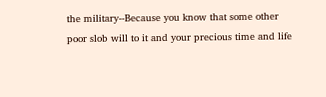the military--Because you know that some other poor slob will to it and your precious time and life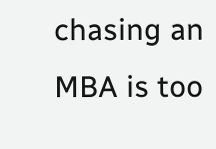chasing an MBA is too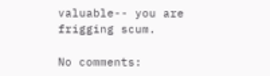valuable-- you are frigging scum.

No comments: